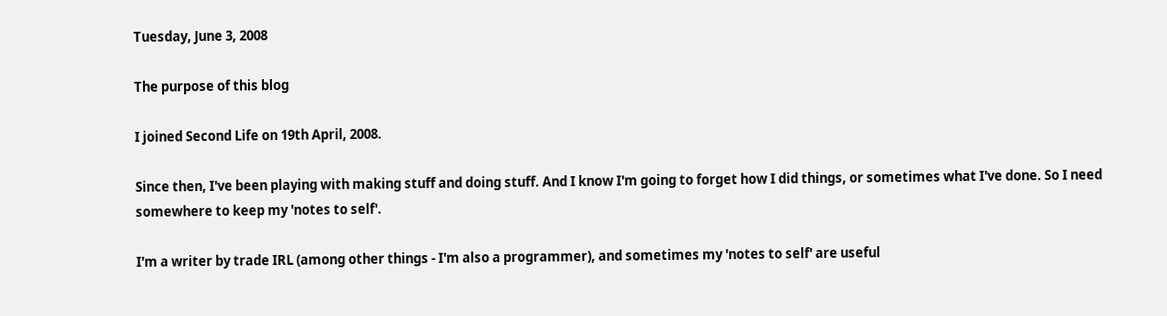Tuesday, June 3, 2008

The purpose of this blog

I joined Second Life on 19th April, 2008.

Since then, I've been playing with making stuff and doing stuff. And I know I'm going to forget how I did things, or sometimes what I've done. So I need somewhere to keep my 'notes to self'.

I'm a writer by trade IRL (among other things - I'm also a programmer), and sometimes my 'notes to self' are useful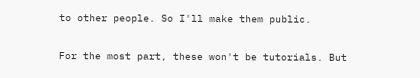to other people. So I'll make them public.

For the most part, these won't be tutorials. But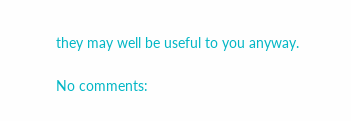they may well be useful to you anyway.

No comments: